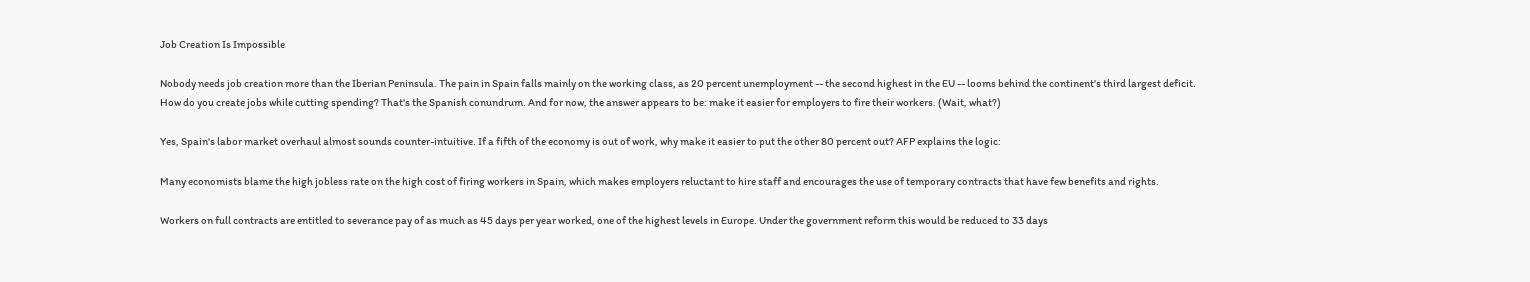Job Creation Is Impossible

Nobody needs job creation more than the Iberian Peninsula. The pain in Spain falls mainly on the working class, as 20 percent unemployment -- the second highest in the EU -- looms behind the continent's third largest deficit. How do you create jobs while cutting spending? That's the Spanish conundrum. And for now, the answer appears to be: make it easier for employers to fire their workers. (Wait, what?)

Yes, Spain's labor market overhaul almost sounds counter-intuitive. If a fifth of the economy is out of work, why make it easier to put the other 80 percent out? AFP explains the logic:

Many economists blame the high jobless rate on the high cost of firing workers in Spain, which makes employers reluctant to hire staff and encourages the use of temporary contracts that have few benefits and rights.

Workers on full contracts are entitled to severance pay of as much as 45 days per year worked, one of the highest levels in Europe. Under the government reform this would be reduced to 33 days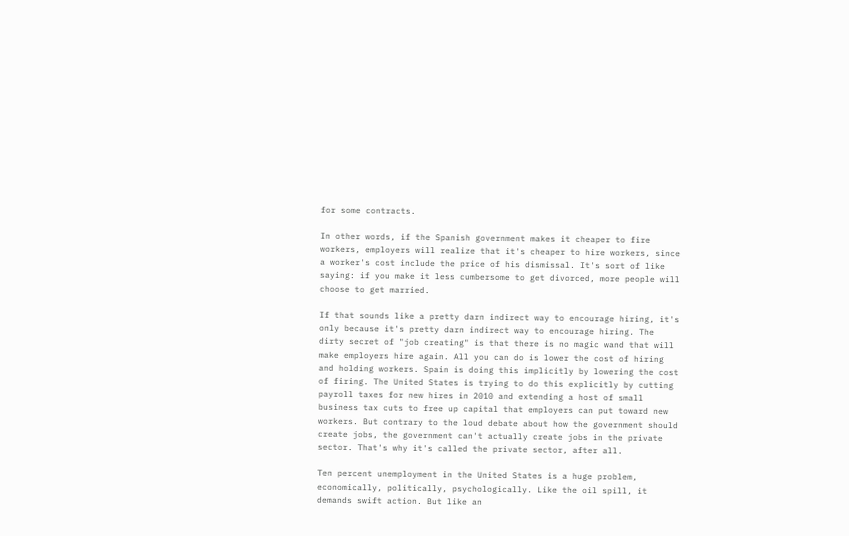for some contracts.

In other words, if the Spanish government makes it cheaper to fire workers, employers will realize that it's cheaper to hire workers, since a worker's cost include the price of his dismissal. It's sort of like saying: if you make it less cumbersome to get divorced, more people will choose to get married.

If that sounds like a pretty darn indirect way to encourage hiring, it's only because it's pretty darn indirect way to encourage hiring. The dirty secret of "job creating" is that there is no magic wand that will make employers hire again. All you can do is lower the cost of hiring and holding workers. Spain is doing this implicitly by lowering the cost of firing. The United States is trying to do this explicitly by cutting payroll taxes for new hires in 2010 and extending a host of small business tax cuts to free up capital that employers can put toward new workers. But contrary to the loud debate about how the government should create jobs, the government can't actually create jobs in the private sector. That's why it's called the private sector, after all.

Ten percent unemployment in the United States is a huge problem, economically, politically, psychologically. Like the oil spill, it demands swift action. But like an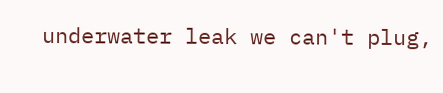underwater leak we can't plug,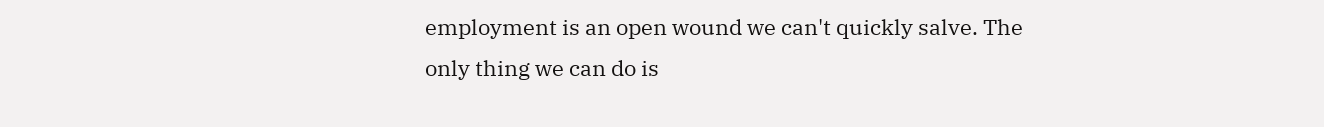employment is an open wound we can't quickly salve. The only thing we can do is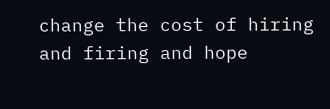change the cost of hiring and firing and hope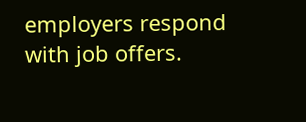employers respond with job offers.